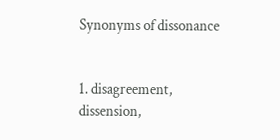Synonyms of dissonance


1. disagreement, dissension,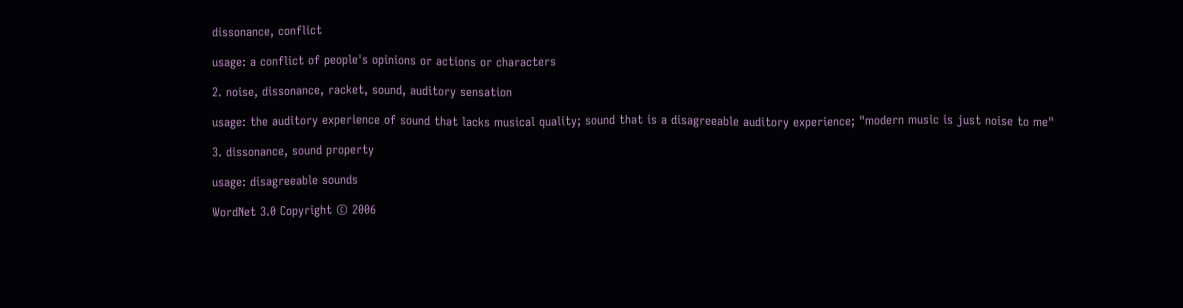dissonance, conflict

usage: a conflict of people's opinions or actions or characters

2. noise, dissonance, racket, sound, auditory sensation

usage: the auditory experience of sound that lacks musical quality; sound that is a disagreeable auditory experience; "modern music is just noise to me"

3. dissonance, sound property

usage: disagreeable sounds

WordNet 3.0 Copyright © 2006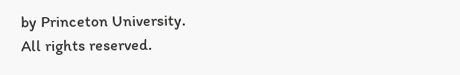by Princeton University.
All rights reserved.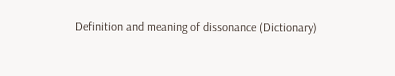Definition and meaning of dissonance (Dictionary)